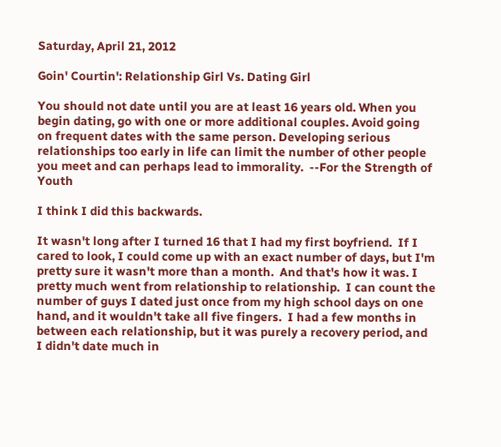Saturday, April 21, 2012

Goin' Courtin': Relationship Girl Vs. Dating Girl

You should not date until you are at least 16 years old. When you begin dating, go with one or more additional couples. Avoid going on frequent dates with the same person. Developing serious relationships too early in life can limit the number of other people you meet and can perhaps lead to immorality.  --For the Strength of Youth

I think I did this backwards.

It wasn't long after I turned 16 that I had my first boyfriend.  If I cared to look, I could come up with an exact number of days, but I'm pretty sure it wasn't more than a month.  And that's how it was. I pretty much went from relationship to relationship.  I can count the number of guys I dated just once from my high school days on one hand, and it wouldn't take all five fingers.  I had a few months in between each relationship, but it was purely a recovery period, and I didn't date much in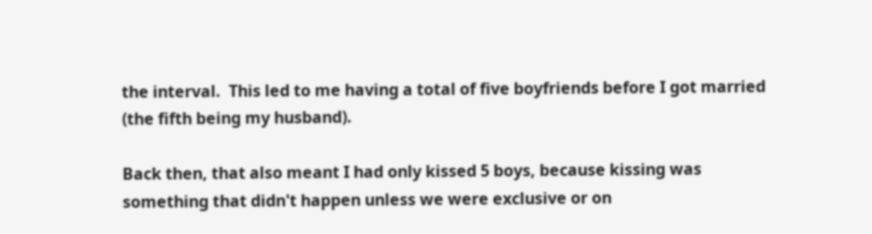the interval.  This led to me having a total of five boyfriends before I got married (the fifth being my husband).

Back then, that also meant I had only kissed 5 boys, because kissing was something that didn't happen unless we were exclusive or on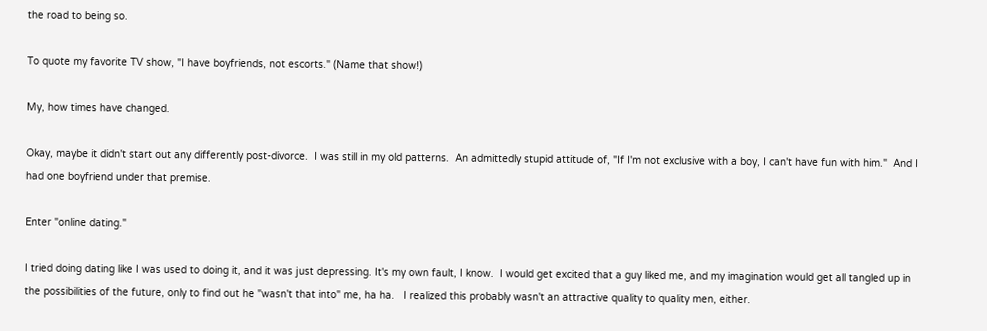the road to being so.

To quote my favorite TV show, "I have boyfriends, not escorts." (Name that show!)

My, how times have changed.

Okay, maybe it didn't start out any differently post-divorce.  I was still in my old patterns.  An admittedly stupid attitude of, "If I'm not exclusive with a boy, I can't have fun with him."  And I had one boyfriend under that premise.

Enter "online dating."

I tried doing dating like I was used to doing it, and it was just depressing. It's my own fault, I know.  I would get excited that a guy liked me, and my imagination would get all tangled up in the possibilities of the future, only to find out he "wasn't that into" me, ha ha.   I realized this probably wasn't an attractive quality to quality men, either.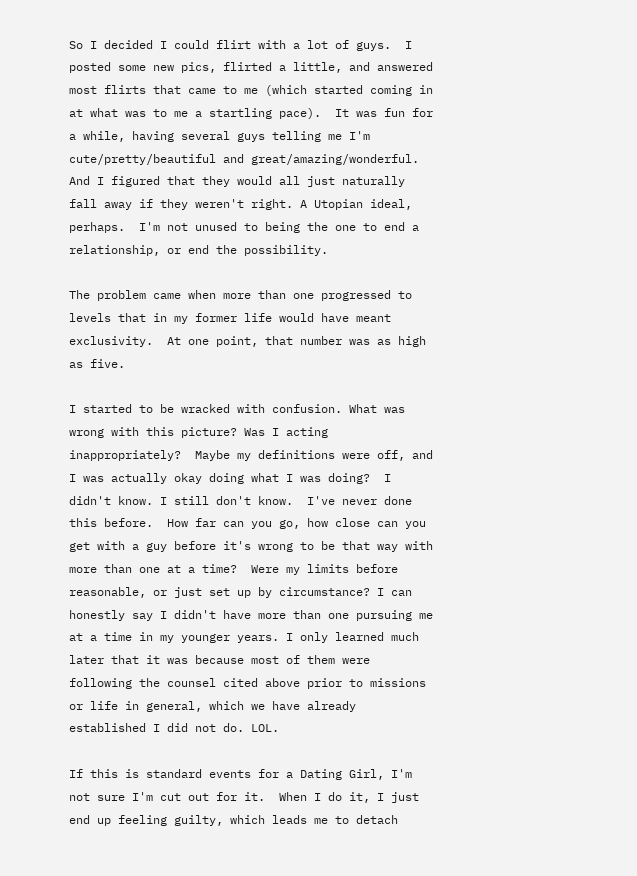So I decided I could flirt with a lot of guys.  I posted some new pics, flirted a little, and answered most flirts that came to me (which started coming in at what was to me a startling pace).  It was fun for a while, having several guys telling me I'm cute/pretty/beautiful and great/amazing/wonderful.  And I figured that they would all just naturally fall away if they weren't right. A Utopian ideal, perhaps.  I'm not unused to being the one to end a relationship, or end the possibility.

The problem came when more than one progressed to levels that in my former life would have meant exclusivity.  At one point, that number was as high as five.

I started to be wracked with confusion. What was wrong with this picture? Was I acting inappropriately?  Maybe my definitions were off, and I was actually okay doing what I was doing?  I didn't know. I still don't know.  I've never done this before.  How far can you go, how close can you get with a guy before it's wrong to be that way with more than one at a time?  Were my limits before reasonable, or just set up by circumstance? I can honestly say I didn't have more than one pursuing me at a time in my younger years. I only learned much later that it was because most of them were following the counsel cited above prior to missions or life in general, which we have already established I did not do. LOL.

If this is standard events for a Dating Girl, I'm not sure I'm cut out for it.  When I do it, I just end up feeling guilty, which leads me to detach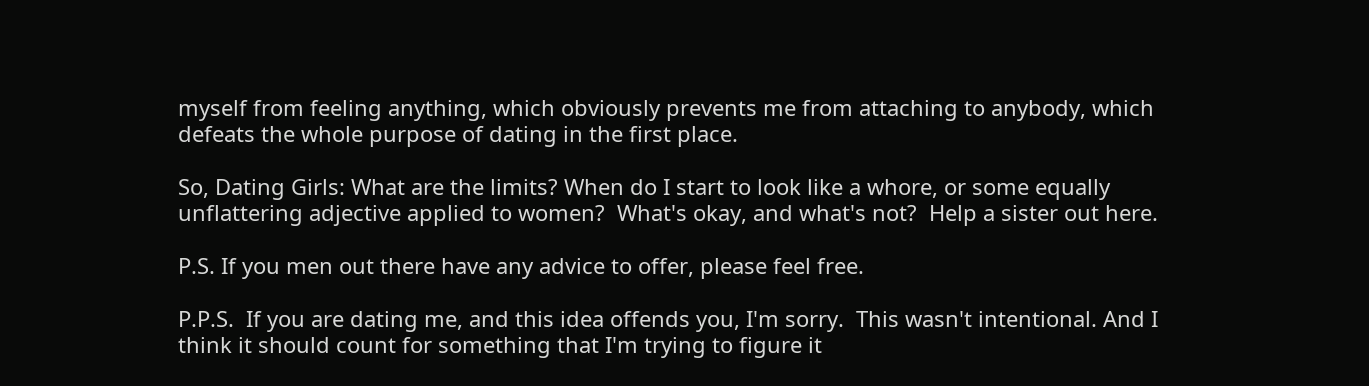myself from feeling anything, which obviously prevents me from attaching to anybody, which defeats the whole purpose of dating in the first place.

So, Dating Girls: What are the limits? When do I start to look like a whore, or some equally unflattering adjective applied to women?  What's okay, and what's not?  Help a sister out here.

P.S. If you men out there have any advice to offer, please feel free.

P.P.S.  If you are dating me, and this idea offends you, I'm sorry.  This wasn't intentional. And I think it should count for something that I'm trying to figure it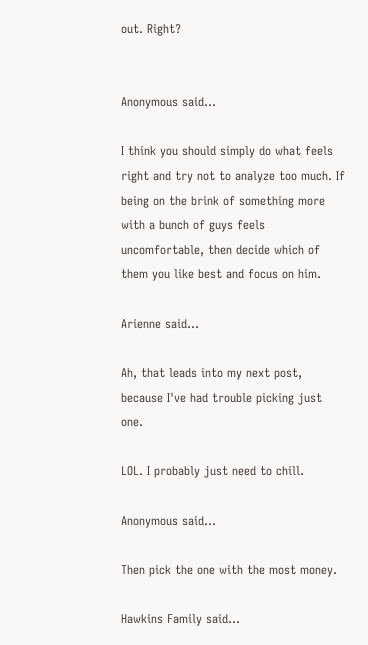out. Right?


Anonymous said...

I think you should simply do what feels right and try not to analyze too much. If being on the brink of something more with a bunch of guys feels uncomfortable, then decide which of them you like best and focus on him.

Arienne said...

Ah, that leads into my next post, because I've had trouble picking just one.

LOL. I probably just need to chill.

Anonymous said...

Then pick the one with the most money.

Hawkins Family said...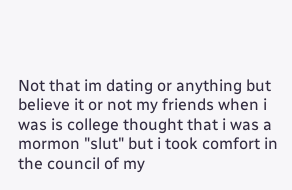Not that im dating or anything but believe it or not my friends when i was is college thought that i was a mormon "slut" but i took comfort in the council of my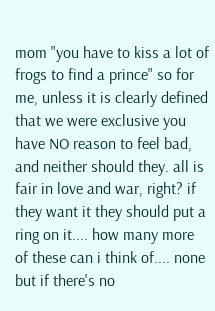mom "you have to kiss a lot of frogs to find a prince" so for me, unless it is clearly defined that we were exclusive you have NO reason to feel bad, and neither should they. all is fair in love and war, right? if they want it they should put a ring on it.... how many more of these can i think of.... none but if there's no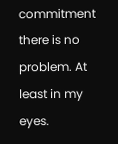commitment there is no problem. At least in my eyes.